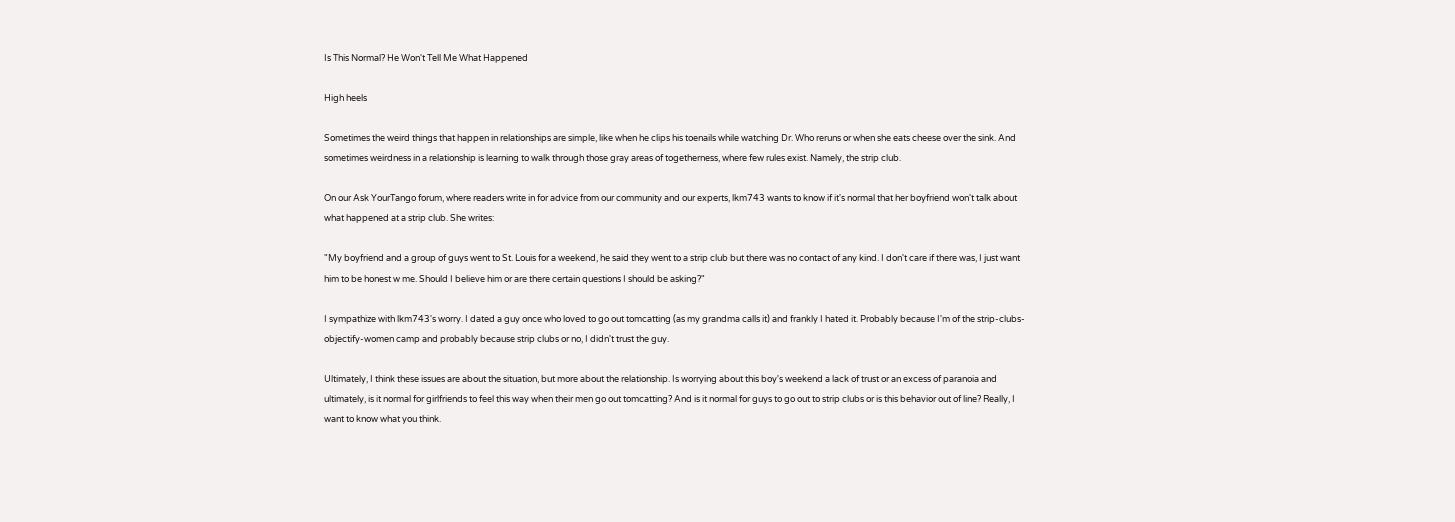Is This Normal? He Won't Tell Me What Happened

High heels

Sometimes the weird things that happen in relationships are simple, like when he clips his toenails while watching Dr. Who reruns or when she eats cheese over the sink. And sometimes weirdness in a relationship is learning to walk through those gray areas of togetherness, where few rules exist. Namely, the strip club.

On our Ask YourTango forum, where readers write in for advice from our community and our experts, lkm743 wants to know if it's normal that her boyfriend won't talk about what happened at a strip club. She writes:

"My boyfriend and a group of guys went to St. Louis for a weekend, he said they went to a strip club but there was no contact of any kind. I don't care if there was, I just want him to be honest w me. Should I believe him or are there certain questions I should be asking?"

I sympathize with lkm743's worry. I dated a guy once who loved to go out tomcatting (as my grandma calls it) and frankly I hated it. Probably because I'm of the strip-clubs-objectify-women camp and probably because strip clubs or no, I didn't trust the guy.

Ultimately, I think these issues are about the situation, but more about the relationship. Is worrying about this boy's weekend a lack of trust or an excess of paranoia and ultimately, is it normal for girlfriends to feel this way when their men go out tomcatting? And is it normal for guys to go out to strip clubs or is this behavior out of line? Really, I want to know what you think.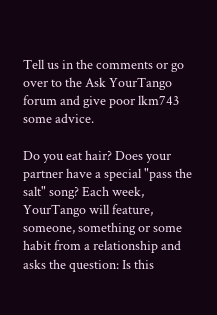Tell us in the comments or go over to the Ask YourTango forum and give poor lkm743 some advice.

Do you eat hair? Does your partner have a special "pass the salt" song? Each week, YourTango will feature, someone, something or some habit from a relationship and asks the question: Is this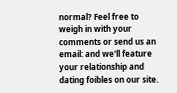normal? Feel free to weigh in with your comments or send us an email: and we'll feature your relationship and dating foibles on our site.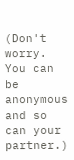(Don't worry. You can be anonymous and so can your partner.)